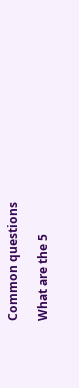Common questions

What are the 5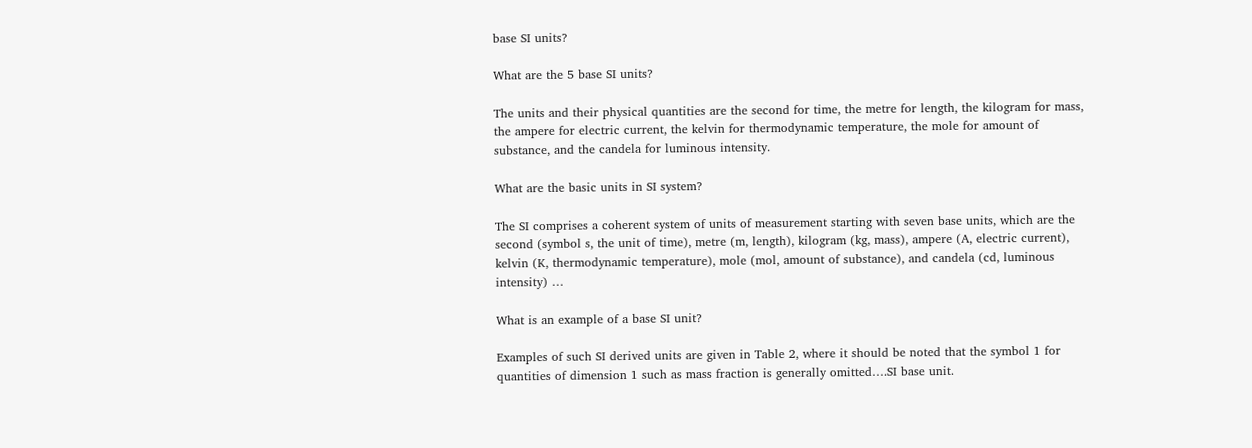base SI units?

What are the 5 base SI units?

The units and their physical quantities are the second for time, the metre for length, the kilogram for mass, the ampere for electric current, the kelvin for thermodynamic temperature, the mole for amount of substance, and the candela for luminous intensity.

What are the basic units in SI system?

The SI comprises a coherent system of units of measurement starting with seven base units, which are the second (symbol s, the unit of time), metre (m, length), kilogram (kg, mass), ampere (A, electric current), kelvin (K, thermodynamic temperature), mole (mol, amount of substance), and candela (cd, luminous intensity) …

What is an example of a base SI unit?

Examples of such SI derived units are given in Table 2, where it should be noted that the symbol 1 for quantities of dimension 1 such as mass fraction is generally omitted….SI base unit.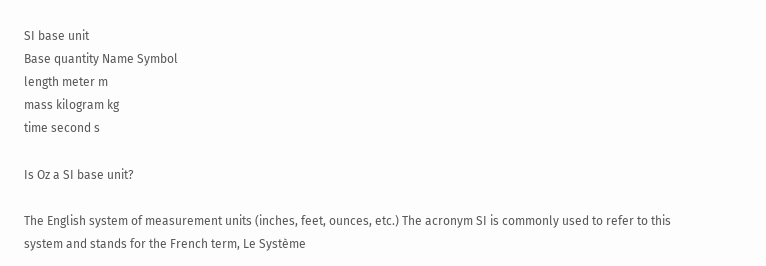SI base unit
Base quantity Name Symbol
length meter m
mass kilogram kg
time second s

Is Oz a SI base unit?

The English system of measurement units (inches, feet, ounces, etc.) The acronym SI is commonly used to refer to this system and stands for the French term, Le Système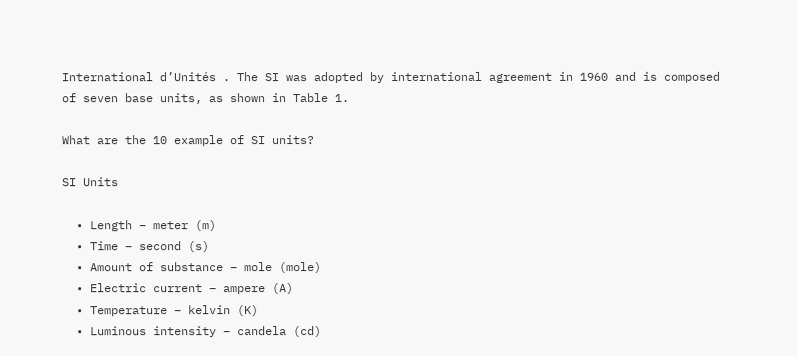International d’Unités . The SI was adopted by international agreement in 1960 and is composed of seven base units, as shown in Table 1.

What are the 10 example of SI units?

SI Units

  • Length – meter (m)
  • Time – second (s)
  • Amount of substance – mole (mole)
  • Electric current – ampere (A)
  • Temperature – kelvin (K)
  • Luminous intensity – candela (cd)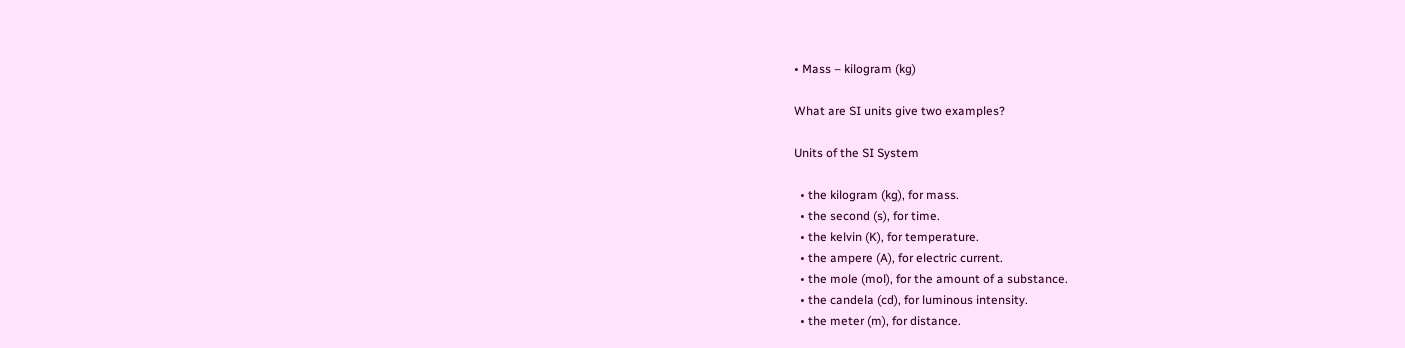• Mass – kilogram (kg)

What are SI units give two examples?

Units of the SI System

  • the kilogram (kg), for mass.
  • the second (s), for time.
  • the kelvin (K), for temperature.
  • the ampere (A), for electric current.
  • the mole (mol), for the amount of a substance.
  • the candela (cd), for luminous intensity.
  • the meter (m), for distance.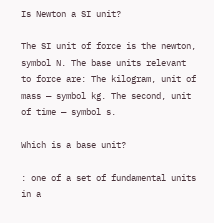Is Newton a SI unit?

The SI unit of force is the newton, symbol N. The base units relevant to force are: The kilogram, unit of mass — symbol kg. The second, unit of time — symbol s.

Which is a base unit?

: one of a set of fundamental units in a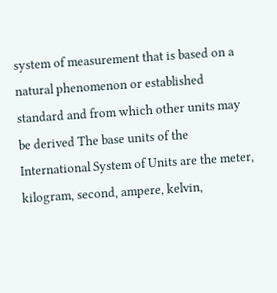system of measurement that is based on a natural phenomenon or established standard and from which other units may be derived The base units of the International System of Units are the meter, kilogram, second, ampere, kelvin,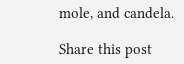mole, and candela.

Share this post